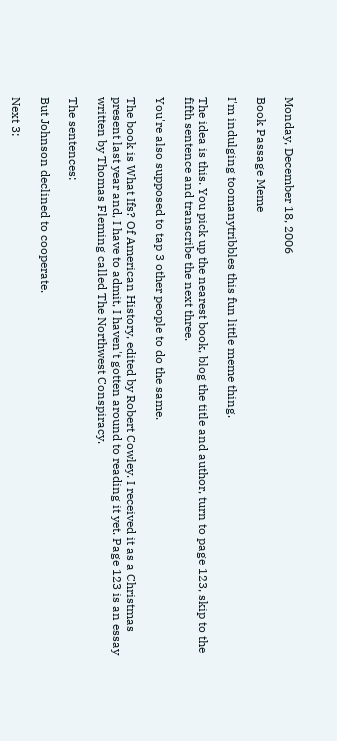Monday, December 18, 2006

Book Passage Meme

I'm indulging toomanytribbles this fun little meme thing.

The idea is this. You pick up the nearest book, blog the title and author, turn to page 123, skip to the fifth sentence and transcribe the next three.

You're also supposed to tap 3 other people to do the same.

The book is What Ifs? Of American History, edited by Robert Cowley. I received it as a Christmas present last year and, I have to admit, I haven't gotten around to reading it yet. Page 123 is an essay written by Thomas Fleming called The Northwest Conspiracy.

The sentences:

But Johnson declined to cooperate.

Next 3: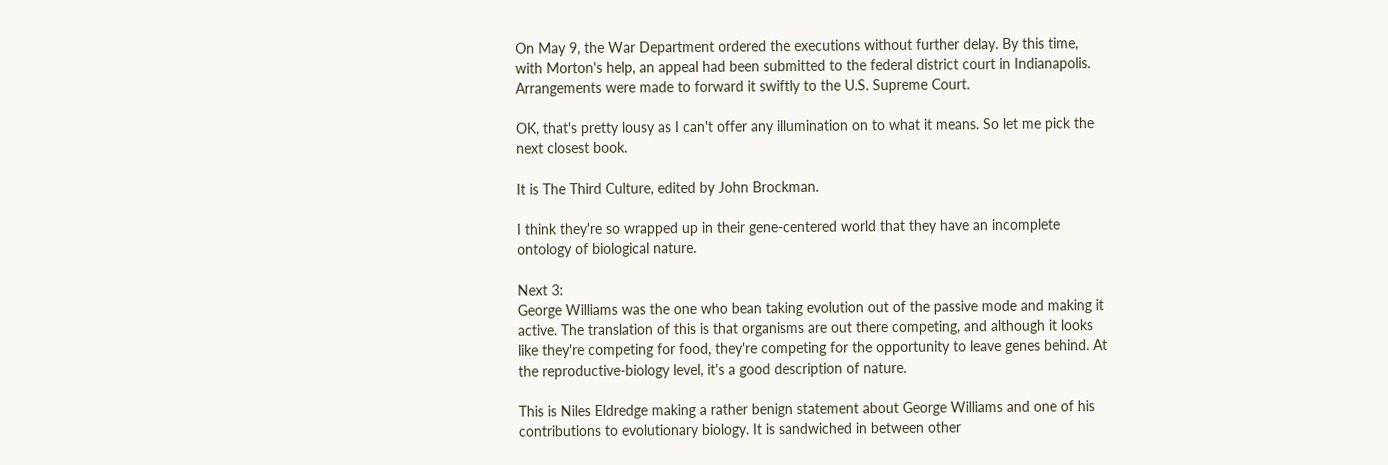On May 9, the War Department ordered the executions without further delay. By this time, with Morton's help, an appeal had been submitted to the federal district court in Indianapolis.
Arrangements were made to forward it swiftly to the U.S. Supreme Court.

OK, that's pretty lousy as I can't offer any illumination on to what it means. So let me pick the next closest book.

It is The Third Culture, edited by John Brockman.

I think they're so wrapped up in their gene-centered world that they have an incomplete ontology of biological nature.

Next 3:
George Williams was the one who bean taking evolution out of the passive mode and making it active. The translation of this is that organisms are out there competing, and although it looks like they're competing for food, they're competing for the opportunity to leave genes behind. At the reproductive-biology level, it's a good description of nature.

This is Niles Eldredge making a rather benign statement about George Williams and one of his contributions to evolutionary biology. It is sandwiched in between other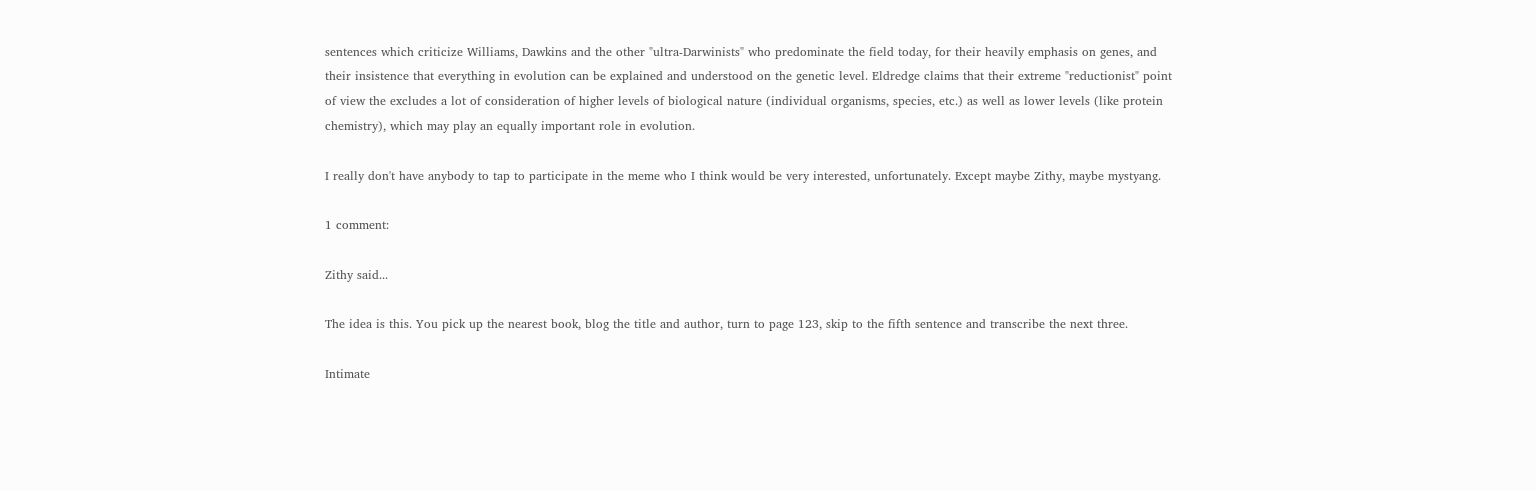sentences which criticize Williams, Dawkins and the other "ultra-Darwinists" who predominate the field today, for their heavily emphasis on genes, and their insistence that everything in evolution can be explained and understood on the genetic level. Eldredge claims that their extreme "reductionist" point of view the excludes a lot of consideration of higher levels of biological nature (individual organisms, species, etc.) as well as lower levels (like protein chemistry), which may play an equally important role in evolution.

I really don't have anybody to tap to participate in the meme who I think would be very interested, unfortunately. Except maybe Zithy, maybe mystyang.

1 comment:

Zithy said...

The idea is this. You pick up the nearest book, blog the title and author, turn to page 123, skip to the fifth sentence and transcribe the next three.

Intimate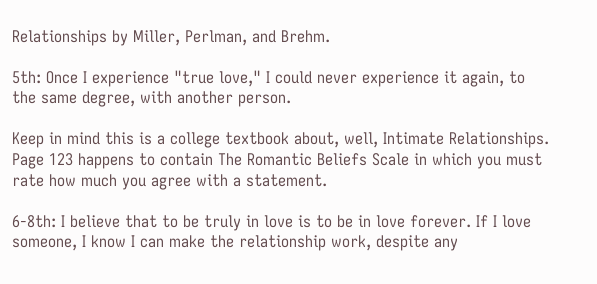Relationships by Miller, Perlman, and Brehm.

5th: Once I experience "true love," I could never experience it again, to the same degree, with another person.

Keep in mind this is a college textbook about, well, Intimate Relationships. Page 123 happens to contain The Romantic Beliefs Scale in which you must rate how much you agree with a statement.

6-8th: I believe that to be truly in love is to be in love forever. If I love someone, I know I can make the relationship work, despite any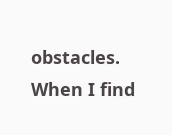obstacles. When I find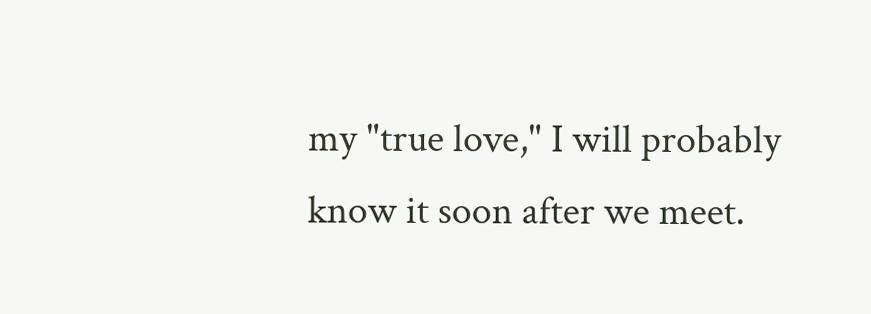my "true love," I will probably know it soon after we meet.